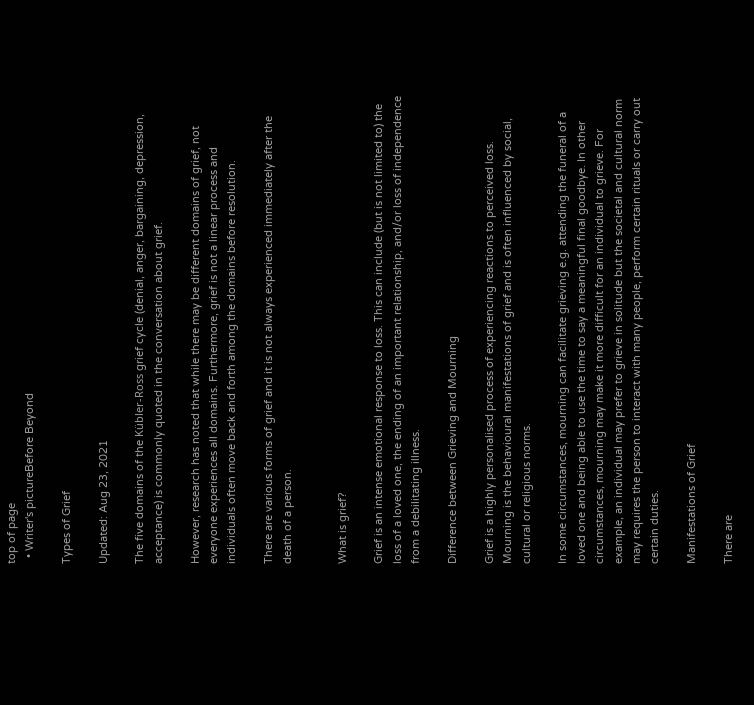top of page
  • Writer's pictureBefore Beyond

Types of Grief

Updated: Aug 23, 2021

The five domains of the Kübler-Ross grief cycle (denial, anger, bargaining, depression, acceptance) is commonly quoted in the conversation about grief.

However, research has noted that while there may be different domains of grief, not everyone experiences all domains. Furthermore, grief is not a linear process and individuals often move back and forth among the domains before resolution.

There are various forms of grief and it is not always experienced immediately after the death of a person.


What is grief?

Grief is an intense emotional response to loss. This can include (but is not limited to) the loss of a loved one, the ending of an important relationship, and/or loss of independence from a debilitating illness.

Difference between Grieving and Mourning

Grief is a highly personalised process of experiencing reactions to perceived loss. Mourning is the behavioural manifestations of grief and is often influenced by social, cultural or religious norms.

In some circumstances, mourning can facilitate grieving e.g. attending the funeral of a loved one and being able to use the time to say a meaningful final goodbye. In other circumstances, mourning may make it more difficult for an individual to grieve. For example, an individual may prefer to grieve in solitude but the societal and cultural norm may requires the person to interact with many people, perform certain rituals or carry out certain duties.

Manifestations of Grief

There are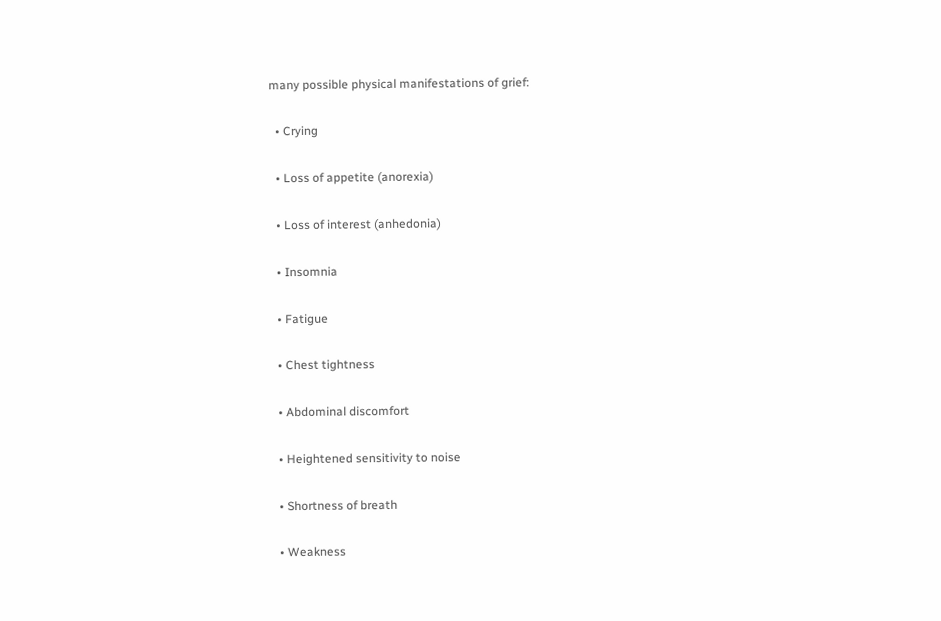many possible physical manifestations of grief:

  • Crying

  • Loss of appetite (anorexia)

  • Loss of interest (anhedonia)

  • Insomnia

  • Fatigue

  • Chest tightness

  • Abdominal discomfort

  • Heightened sensitivity to noise

  • Shortness of breath

  • Weakness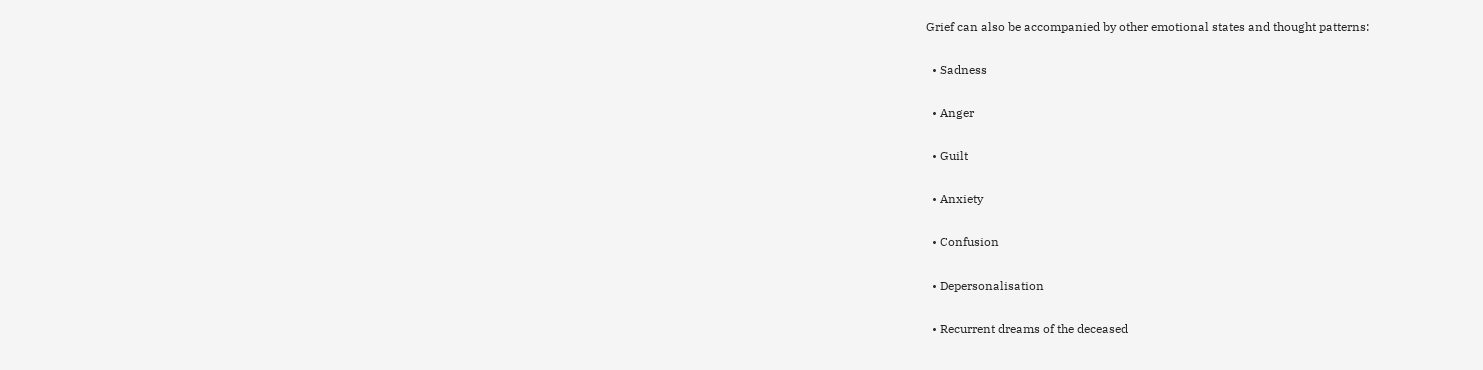Grief can also be accompanied by other emotional states and thought patterns:

  • Sadness

  • Anger

  • Guilt

  • Anxiety

  • Confusion

  • Depersonalisation

  • Recurrent dreams of the deceased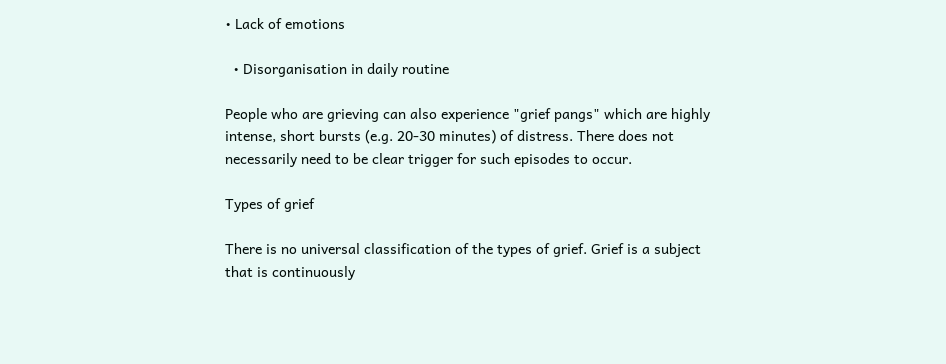• Lack of emotions

  • Disorganisation in daily routine

People who are grieving can also experience "grief pangs" which are highly intense, short bursts (e.g. 20-30 minutes) of distress. There does not necessarily need to be clear trigger for such episodes to occur.

Types of grief

There is no universal classification of the types of grief. Grief is a subject that is continuously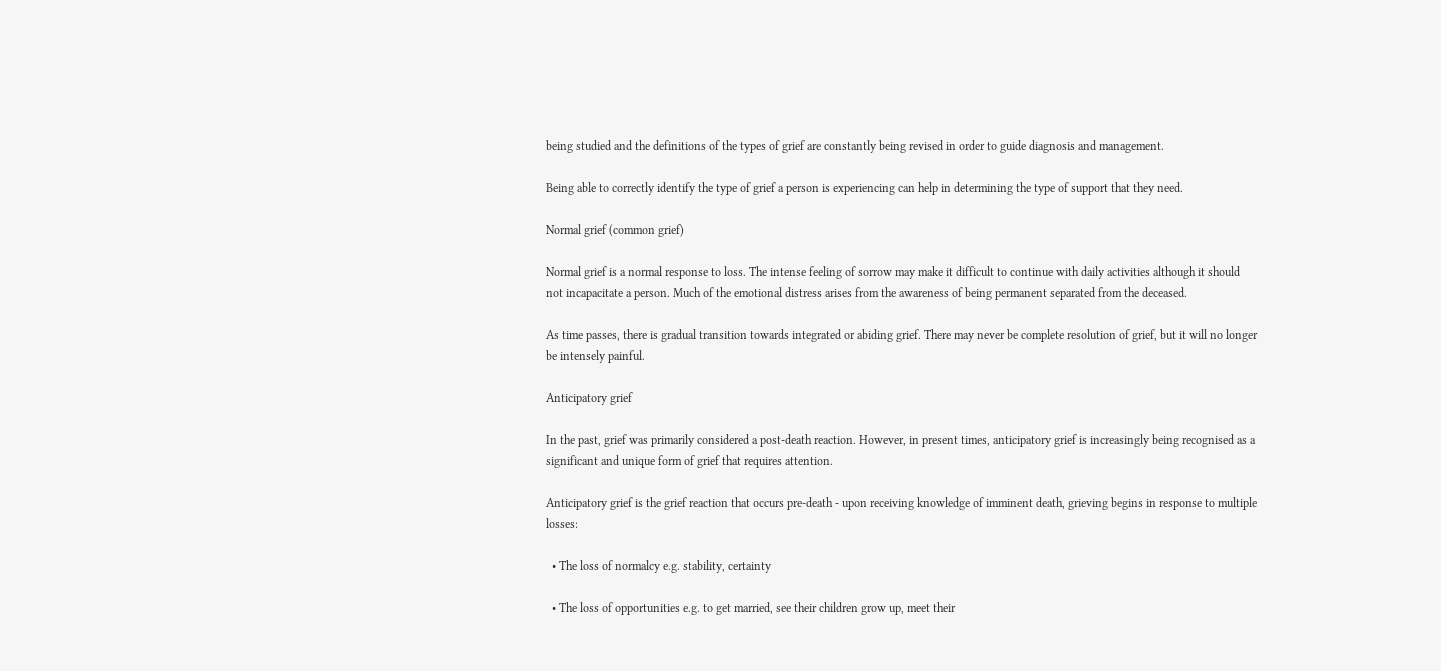being studied and the definitions of the types of grief are constantly being revised in order to guide diagnosis and management.

Being able to correctly identify the type of grief a person is experiencing can help in determining the type of support that they need.

Normal grief (common grief)

Normal grief is a normal response to loss. The intense feeling of sorrow may make it difficult to continue with daily activities although it should not incapacitate a person. Much of the emotional distress arises from the awareness of being permanent separated from the deceased.

As time passes, there is gradual transition towards integrated or abiding grief. There may never be complete resolution of grief, but it will no longer be intensely painful.

Anticipatory grief

In the past, grief was primarily considered a post-death reaction. However, in present times, anticipatory grief is increasingly being recognised as a significant and unique form of grief that requires attention.

Anticipatory grief is the grief reaction that occurs pre-death - upon receiving knowledge of imminent death, grieving begins in response to multiple losses:

  • The loss of normalcy e.g. stability, certainty

  • The loss of opportunities e.g. to get married, see their children grow up, meet their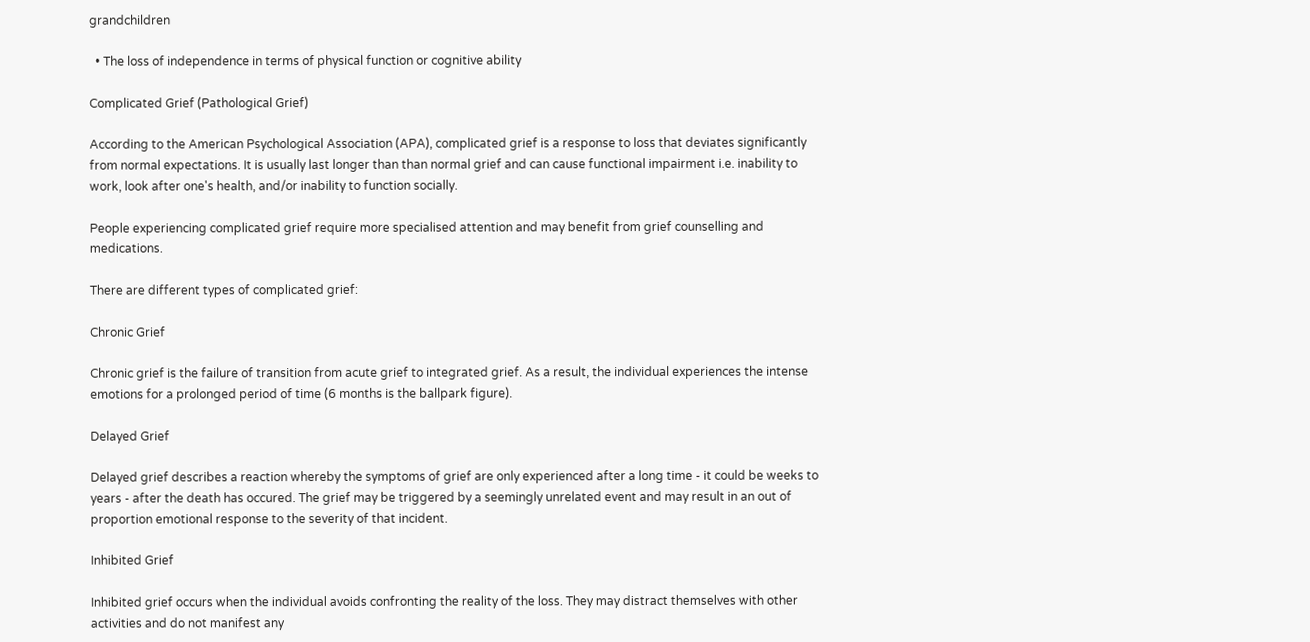grandchildren

  • The loss of independence in terms of physical function or cognitive ability

Complicated Grief (Pathological Grief)

According to the American Psychological Association (APA), complicated grief is a response to loss that deviates significantly from normal expectations. It is usually last longer than than normal grief and can cause functional impairment i.e. inability to work, look after one's health, and/or inability to function socially.

People experiencing complicated grief require more specialised attention and may benefit from grief counselling and medications.

There are different types of complicated grief:

Chronic Grief

Chronic grief is the failure of transition from acute grief to integrated grief. As a result, the individual experiences the intense emotions for a prolonged period of time (6 months is the ballpark figure).

Delayed Grief

Delayed grief describes a reaction whereby the symptoms of grief are only experienced after a long time - it could be weeks to years - after the death has occured. The grief may be triggered by a seemingly unrelated event and may result in an out of proportion emotional response to the severity of that incident.

Inhibited Grief

Inhibited grief occurs when the individual avoids confronting the reality of the loss. They may distract themselves with other activities and do not manifest any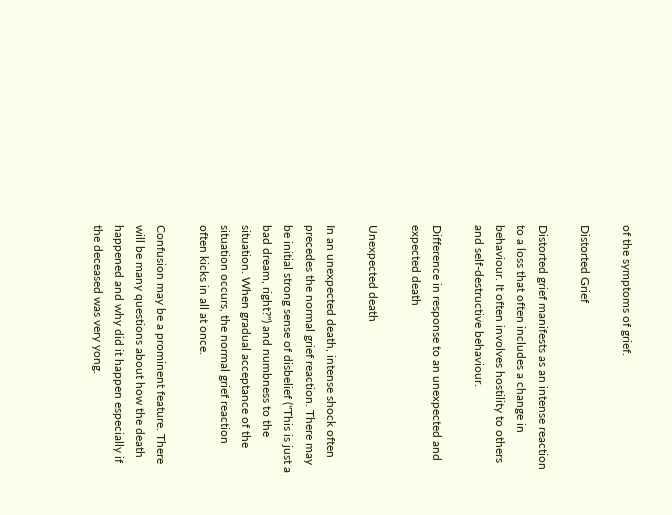of the symptoms of grief.

Distorted Grief

Distorted grief manifests as an intense reaction to a loss that often includes a change in behaviour. It often involves hostility to others and self-destructive behaviour.

Difference in response to an unexpected and expected death

Unexpected death

In an unexpected death, intense shock often precedes the normal grief reaction. There may be initial strong sense of disbelief ("This is just a bad dream, right?") and numbness to the situation. When gradual acceptance of the situation occurs, the normal grief reaction often kicks in all at once.

Confusion may be a prominent feature. There will be many questions about how the death happened and why did it happen especially if the deceased was very yong.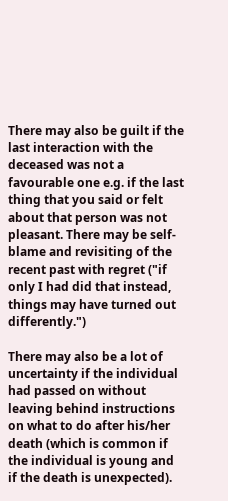There may also be guilt if the last interaction with the deceased was not a favourable one e.g. if the last thing that you said or felt about that person was not pleasant. There may be self-blame and revisiting of the recent past with regret ("if only I had did that instead, things may have turned out differently.")

There may also be a lot of uncertainty if the individual had passed on without leaving behind instructions on what to do after his/her death (which is common if the individual is young and if the death is unexpected).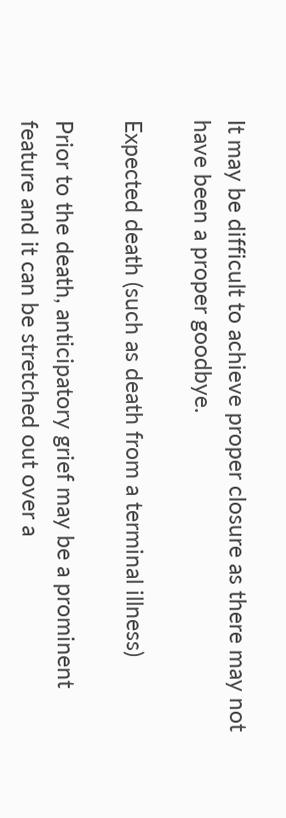It may be difficult to achieve proper closure as there may not have been a proper goodbye.

Expected death (such as death from a terminal illness)

Prior to the death, anticipatory grief may be a prominent feature and it can be stretched out over a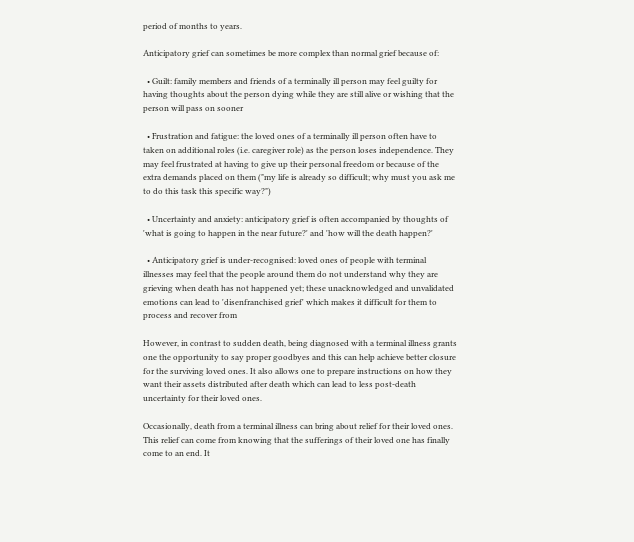period of months to years.

Anticipatory grief can sometimes be more complex than normal grief because of:

  • Guilt: family members and friends of a terminally ill person may feel guilty for having thoughts about the person dying while they are still alive or wishing that the person will pass on sooner

  • Frustration and fatigue: the loved ones of a terminally ill person often have to taken on additional roles (i.e. caregiver role) as the person loses independence. They may feel frustrated at having to give up their personal freedom or because of the extra demands placed on them ("my life is already so difficult; why must you ask me to do this task this specific way?")

  • Uncertainty and anxiety: anticipatory grief is often accompanied by thoughts of 'what is going to happen in the near future?' and 'how will the death happen?'

  • Anticipatory grief is under-recognised: loved ones of people with terminal illnesses may feel that the people around them do not understand why they are grieving when death has not happened yet; these unacknowledged and unvalidated emotions can lead to 'disenfranchised grief' which makes it difficult for them to process and recover from

However, in contrast to sudden death, being diagnosed with a terminal illness grants one the opportunity to say proper goodbyes and this can help achieve better closure for the surviving loved ones. It also allows one to prepare instructions on how they want their assets distributed after death which can lead to less post-death uncertainty for their loved ones.

Occasionally, death from a terminal illness can bring about relief for their loved ones. This relief can come from knowing that the sufferings of their loved one has finally come to an end. It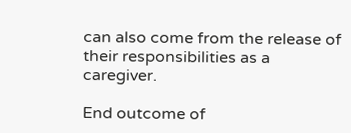can also come from the release of their responsibilities as a caregiver.

End outcome of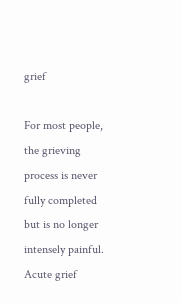grief

For most people, the grieving process is never fully completed but is no longer intensely painful. Acute grief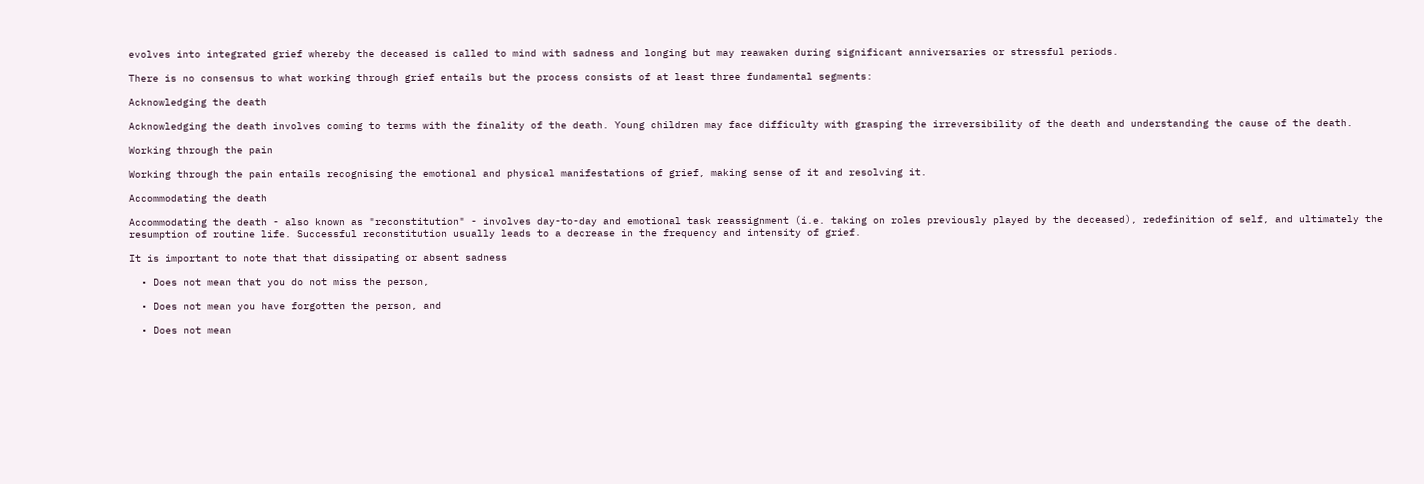evolves into integrated grief whereby the deceased is called to mind with sadness and longing but may reawaken during significant anniversaries or stressful periods.

There is no consensus to what working through grief entails but the process consists of at least three fundamental segments:

Acknowledging the death

Acknowledging the death involves coming to terms with the finality of the death. Young children may face difficulty with grasping the irreversibility of the death and understanding the cause of the death.

Working through the pain

Working through the pain entails recognising the emotional and physical manifestations of grief, making sense of it and resolving it.

Accommodating the death

Accommodating the death - also known as "reconstitution" - involves day-to-day and emotional task reassignment (i.e. taking on roles previously played by the deceased), redefinition of self, and ultimately the resumption of routine life. Successful reconstitution usually leads to a decrease in the frequency and intensity of grief.

It is important to note that that dissipating or absent sadness

  • Does not mean that you do not miss the person,

  • Does not mean you have forgotten the person, and

  • Does not mean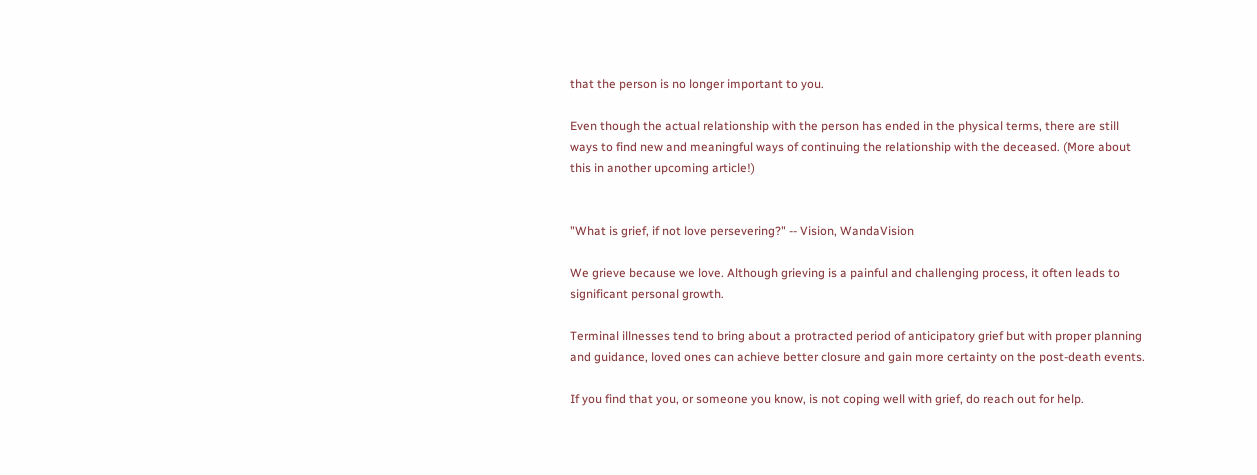that the person is no longer important to you.

Even though the actual relationship with the person has ended in the physical terms, there are still ways to find new and meaningful ways of continuing the relationship with the deceased. (More about this in another upcoming article!)


"What is grief, if not love persevering?" -- Vision, WandaVision

We grieve because we love. Although grieving is a painful and challenging process, it often leads to significant personal growth.

Terminal illnesses tend to bring about a protracted period of anticipatory grief but with proper planning and guidance, loved ones can achieve better closure and gain more certainty on the post-death events.

If you find that you, or someone you know, is not coping well with grief, do reach out for help.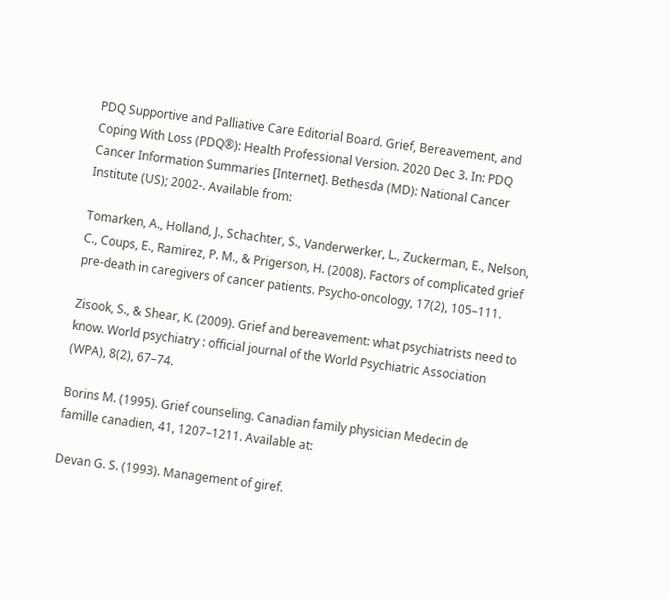PDQ Supportive and Palliative Care Editorial Board. Grief, Bereavement, and Coping With Loss (PDQ®): Health Professional Version. 2020 Dec 3. In: PDQ Cancer Information Summaries [Internet]. Bethesda (MD): National Cancer Institute (US); 2002-. Available from:

Tomarken, A., Holland, J., Schachter, S., Vanderwerker, L., Zuckerman, E., Nelson, C., Coups, E., Ramirez, P. M., & Prigerson, H. (2008). Factors of complicated grief pre-death in caregivers of cancer patients. Psycho-oncology, 17(2), 105–111.

Zisook, S., & Shear, K. (2009). Grief and bereavement: what psychiatrists need to know. World psychiatry : official journal of the World Psychiatric Association (WPA), 8(2), 67–74.

Borins M. (1995). Grief counseling. Canadian family physician Medecin de famille canadien, 41, 1207–1211. Available at:

Devan G. S. (1993). Management of giref.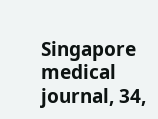Singapore medical journal, 34,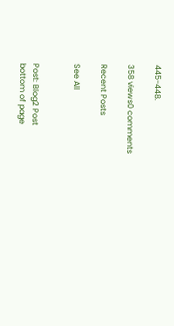445-448.

358 views0 comments

Recent Posts

See All


Post: Blog2 Post
bottom of page